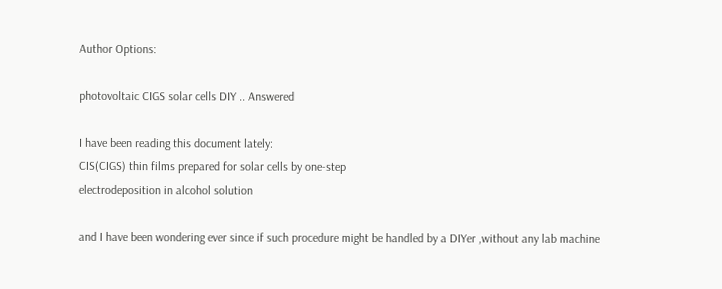Author Options:

photovoltaic CIGS solar cells DIY .. Answered

I have been reading this document lately:
CIS(CIGS) thin films prepared for solar cells by one-step
electrodeposition in alcohol solution

and I have been wondering ever since if such procedure might be handled by a DIYer ,without any lab machine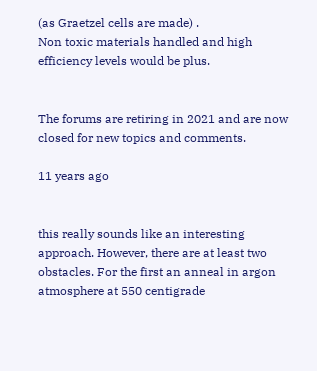(as Graetzel cells are made) .
Non toxic materials handled and high efficiency levels would be plus.


The forums are retiring in 2021 and are now closed for new topics and comments.

11 years ago


this really sounds like an interesting approach. However, there are at least two obstacles. For the first an anneal in argon atmosphere at 550 centigrade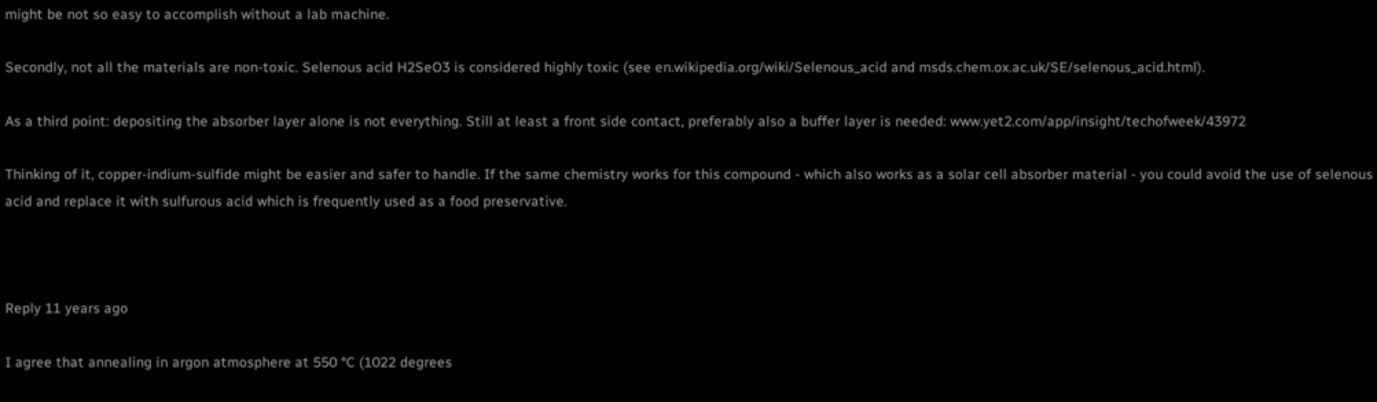might be not so easy to accomplish without a lab machine.

Secondly, not all the materials are non-toxic. Selenous acid H2SeO3 is considered highly toxic (see en.wikipedia.org/wiki/Selenous_acid and msds.chem.ox.ac.uk/SE/selenous_acid.html).

As a third point: depositing the absorber layer alone is not everything. Still at least a front side contact, preferably also a buffer layer is needed: www.yet2.com/app/insight/techofweek/43972

Thinking of it, copper-indium-sulfide might be easier and safer to handle. If the same chemistry works for this compound - which also works as a solar cell absorber material - you could avoid the use of selenous acid and replace it with sulfurous acid which is frequently used as a food preservative.



Reply 11 years ago

I agree that annealing in argon atmosphere at 550 °C (1022 degrees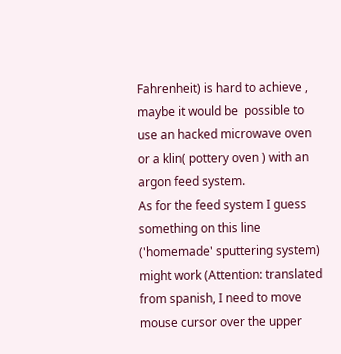Fahrenheit) is hard to achieve , maybe it would be  possible to use an hacked microwave oven or a klin( pottery oven ) with an argon feed system.
As for the feed system I guess something on this line ('homemade' sputtering system) might work (Attention: translated from spanish, I need to move mouse cursor over the upper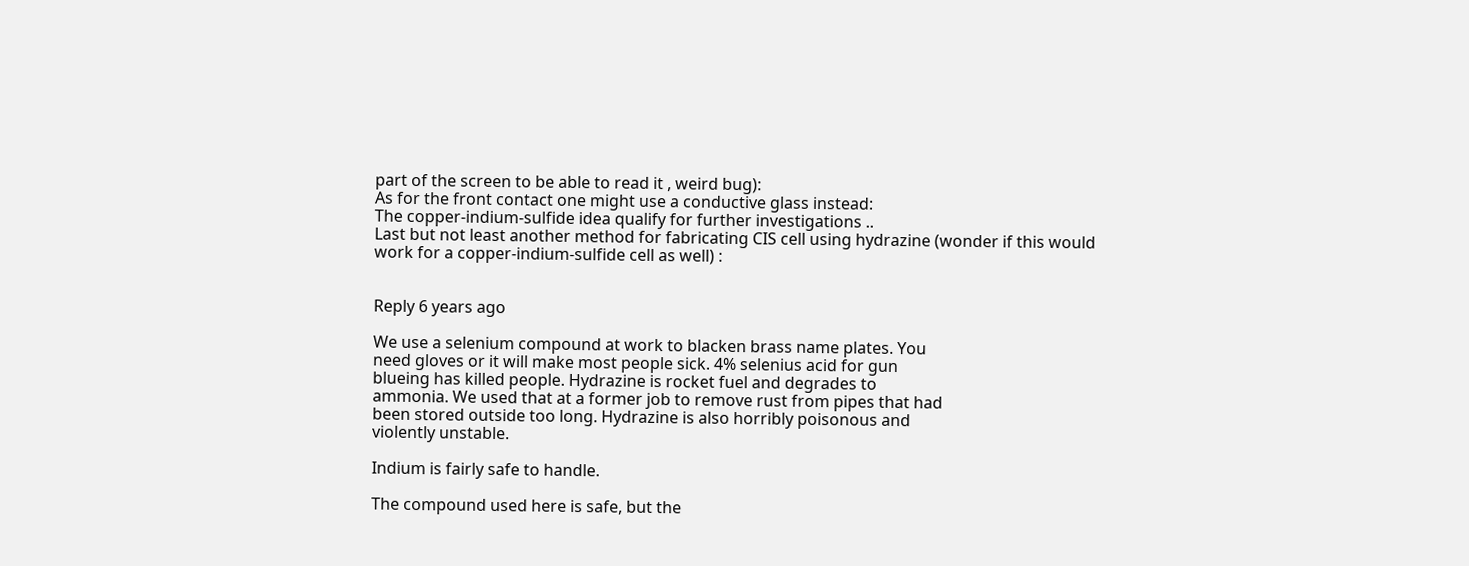part of the screen to be able to read it , weird bug):
As for the front contact one might use a conductive glass instead:
The copper-indium-sulfide idea qualify for further investigations ..
Last but not least another method for fabricating CIS cell using hydrazine (wonder if this would work for a copper-indium-sulfide cell as well) :


Reply 6 years ago

We use a selenium compound at work to blacken brass name plates. You
need gloves or it will make most people sick. 4% selenius acid for gun
blueing has killed people. Hydrazine is rocket fuel and degrades to
ammonia. We used that at a former job to remove rust from pipes that had
been stored outside too long. Hydrazine is also horribly poisonous and
violently unstable.

Indium is fairly safe to handle.

The compound used here is safe, but the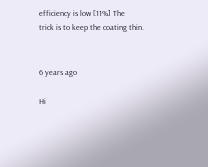efficiency is low [11%] The
trick is to keep the coating thin.


6 years ago

Hi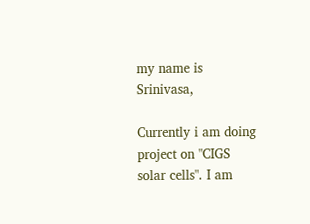my name is Srinivasa,

Currently i am doing project on "CIGS solar cells". I am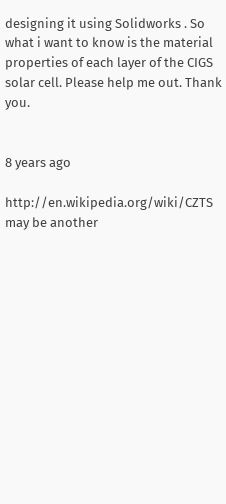designing it using Solidworks . So what i want to know is the material properties of each layer of the CIGS solar cell. Please help me out. Thank you.


8 years ago

http://en.wikipedia.org/wiki/CZTS may be another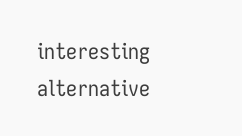interesting alternative